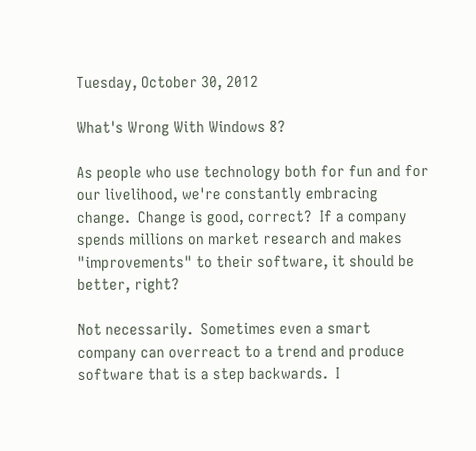Tuesday, October 30, 2012

What's Wrong With Windows 8?

As people who use technology both for fun and for our livelihood, we're constantly embracing change.  Change is good, correct?  If a company spends millions on market research and makes "improvements" to their software, it should be better, right?

Not necessarily.  Sometimes even a smart company can overreact to a trend and produce software that is a step backwards.  I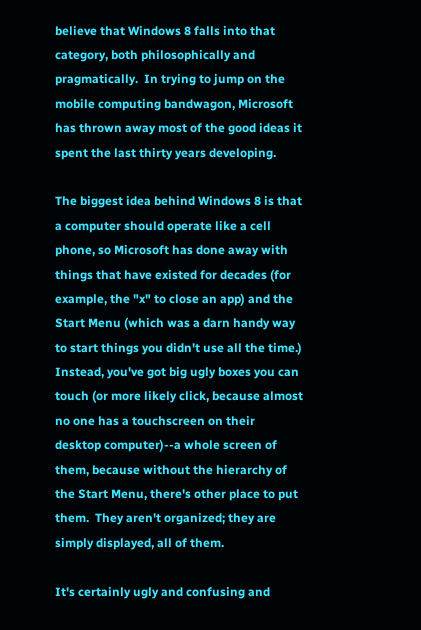believe that Windows 8 falls into that category, both philosophically and pragmatically.  In trying to jump on the mobile computing bandwagon, Microsoft has thrown away most of the good ideas it spent the last thirty years developing.

The biggest idea behind Windows 8 is that a computer should operate like a cell phone, so Microsoft has done away with things that have existed for decades (for example, the "x" to close an app) and the Start Menu (which was a darn handy way to start things you didn't use all the time.)  Instead, you've got big ugly boxes you can touch (or more likely click, because almost no one has a touchscreen on their desktop computer)--a whole screen of them, because without the hierarchy of the Start Menu, there's other place to put them.  They aren't organized; they are simply displayed, all of them.

It's certainly ugly and confusing and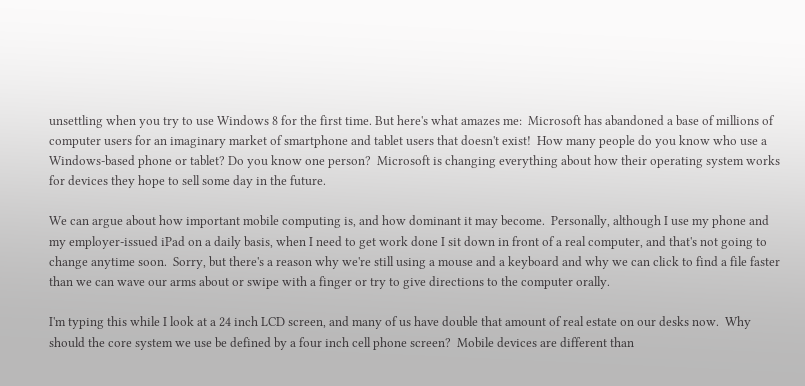unsettling when you try to use Windows 8 for the first time. But here's what amazes me:  Microsoft has abandoned a base of millions of computer users for an imaginary market of smartphone and tablet users that doesn't exist!  How many people do you know who use a Windows-based phone or tablet? Do you know one person?  Microsoft is changing everything about how their operating system works for devices they hope to sell some day in the future.

We can argue about how important mobile computing is, and how dominant it may become.  Personally, although I use my phone and my employer-issued iPad on a daily basis, when I need to get work done I sit down in front of a real computer, and that's not going to change anytime soon.  Sorry, but there's a reason why we're still using a mouse and a keyboard and why we can click to find a file faster than we can wave our arms about or swipe with a finger or try to give directions to the computer orally.

I'm typing this while I look at a 24 inch LCD screen, and many of us have double that amount of real estate on our desks now.  Why should the core system we use be defined by a four inch cell phone screen?  Mobile devices are different than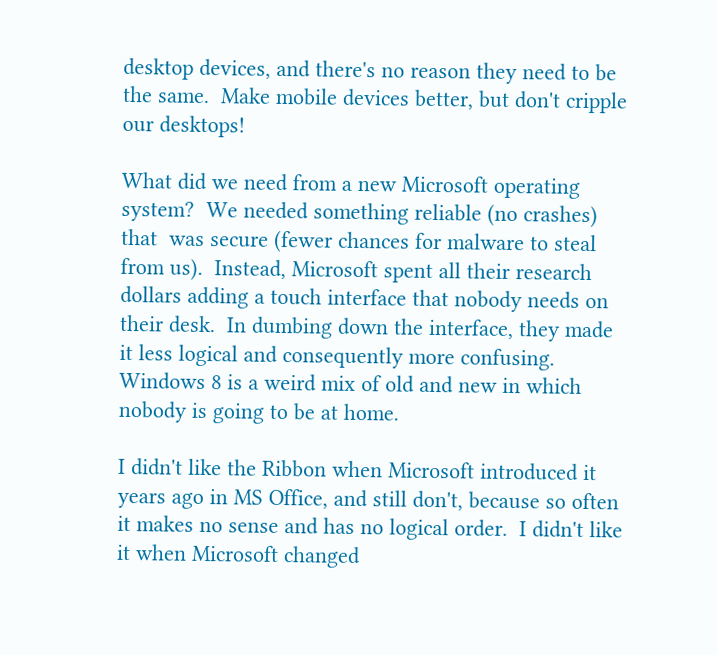desktop devices, and there's no reason they need to be the same.  Make mobile devices better, but don't cripple our desktops!

What did we need from a new Microsoft operating system?  We needed something reliable (no crashes) that  was secure (fewer chances for malware to steal from us).  Instead, Microsoft spent all their research dollars adding a touch interface that nobody needs on their desk.  In dumbing down the interface, they made it less logical and consequently more confusing.  Windows 8 is a weird mix of old and new in which nobody is going to be at home.

I didn't like the Ribbon when Microsoft introduced it years ago in MS Office, and still don't, because so often it makes no sense and has no logical order.  I didn't like it when Microsoft changed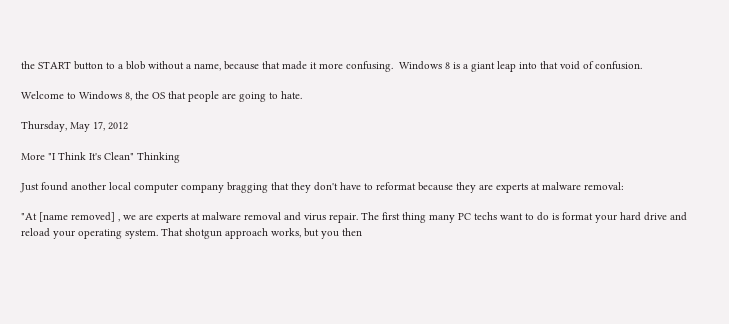the START button to a blob without a name, because that made it more confusing.  Windows 8 is a giant leap into that void of confusion.

Welcome to Windows 8, the OS that people are going to hate.

Thursday, May 17, 2012

More "I Think It's Clean" Thinking

Just found another local computer company bragging that they don't have to reformat because they are experts at malware removal:

"At [name removed] , we are experts at malware removal and virus repair. The first thing many PC techs want to do is format your hard drive and reload your operating system. That shotgun approach works, but you then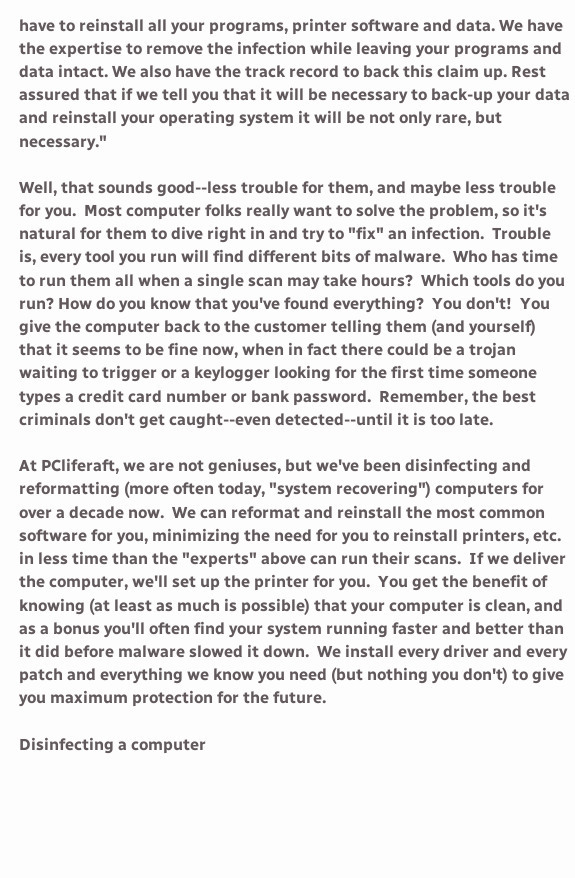have to reinstall all your programs, printer software and data. We have the expertise to remove the infection while leaving your programs and data intact. We also have the track record to back this claim up. Rest assured that if we tell you that it will be necessary to back-up your data and reinstall your operating system it will be not only rare, but necessary."

Well, that sounds good--less trouble for them, and maybe less trouble for you.  Most computer folks really want to solve the problem, so it's natural for them to dive right in and try to "fix" an infection.  Trouble is, every tool you run will find different bits of malware.  Who has time to run them all when a single scan may take hours?  Which tools do you run? How do you know that you've found everything?  You don't!  You give the computer back to the customer telling them (and yourself) that it seems to be fine now, when in fact there could be a trojan waiting to trigger or a keylogger looking for the first time someone types a credit card number or bank password.  Remember, the best criminals don't get caught--even detected--until it is too late.

At PCliferaft, we are not geniuses, but we've been disinfecting and reformatting (more often today, "system recovering") computers for over a decade now.  We can reformat and reinstall the most common software for you, minimizing the need for you to reinstall printers, etc. in less time than the "experts" above can run their scans.  If we deliver the computer, we'll set up the printer for you.  You get the benefit of knowing (at least as much is possible) that your computer is clean, and as a bonus you'll often find your system running faster and better than it did before malware slowed it down.  We install every driver and every patch and everything we know you need (but nothing you don't) to give you maximum protection for the future.

Disinfecting a computer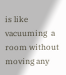is like vacuuming  a room without moving any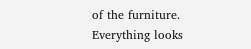of the furniture. Everything looks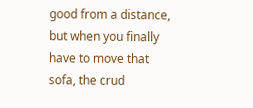good from a distance, but when you finally have to move that sofa, the crud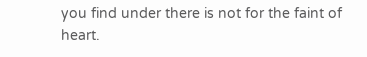you find under there is not for the faint of heart.